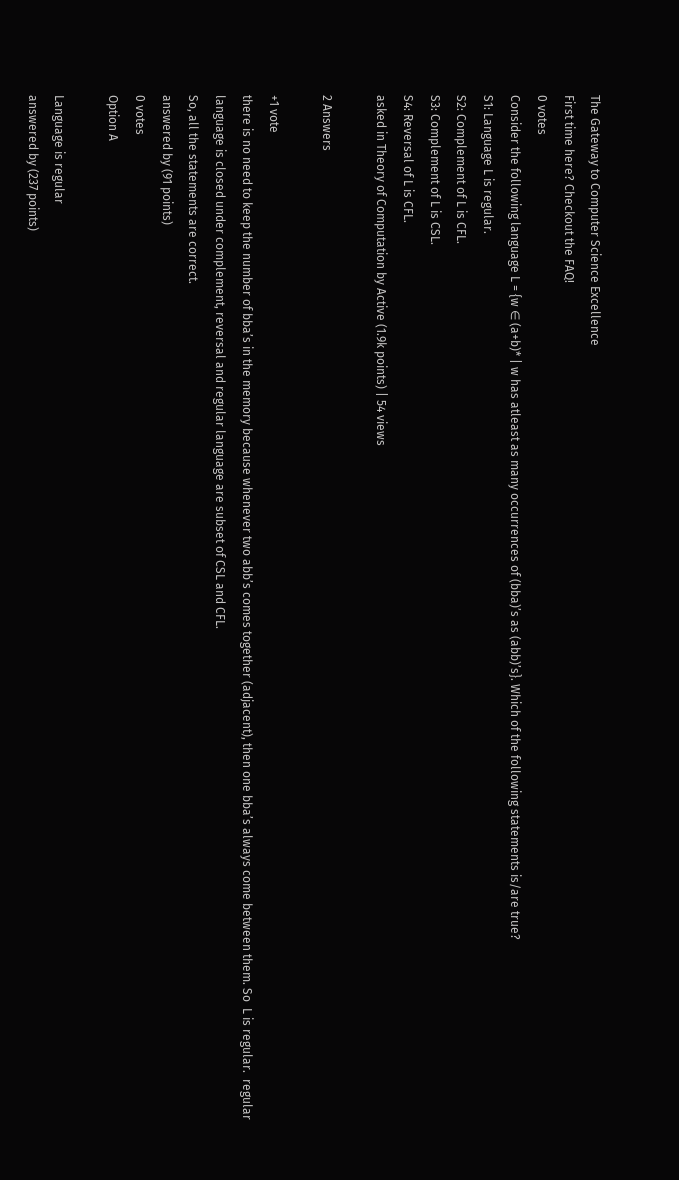The Gateway to Computer Science Excellence
First time here? Checkout the FAQ!
0 votes
Consider the following language L = {w ∈ (a+b)* | w has atleast as many occurrences of (bba)’s as (abb)’s}. Which of the following statements is/are true?
S1: Language L is regular.
S2: Complement of L is CFL.
S3: Complement of L is CSL.
S4: Reversal of L is CFL.
asked in Theory of Computation by Active (1.9k points) | 54 views

2 Answers

+1 vote
there is no need to keep the number of bba’s in the memory because whenever two abb’s comes together (adjacent), then one bba’s always come between them. So  L is regular.  regular language is closed under complement, reversal and regular language are subset of CSL and CFL.
So, all the statements are correct.
answered by (91 points)
0 votes
Option A

Language is regular
answered by (237 points)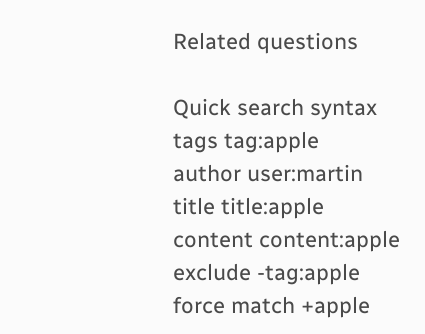Related questions

Quick search syntax
tags tag:apple
author user:martin
title title:apple
content content:apple
exclude -tag:apple
force match +apple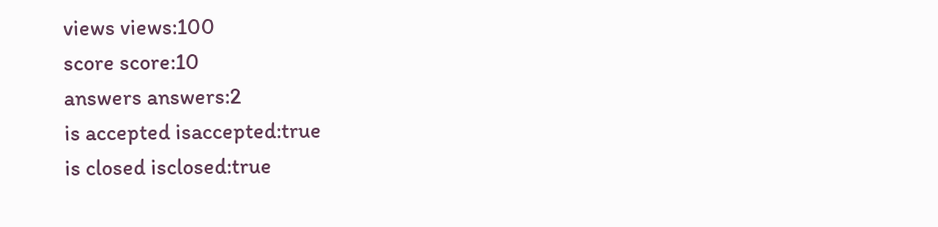views views:100
score score:10
answers answers:2
is accepted isaccepted:true
is closed isclosed:true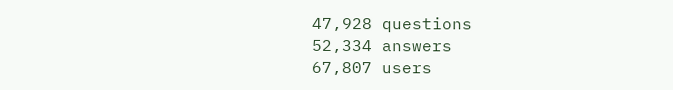47,928 questions
52,334 answers
67,807 users